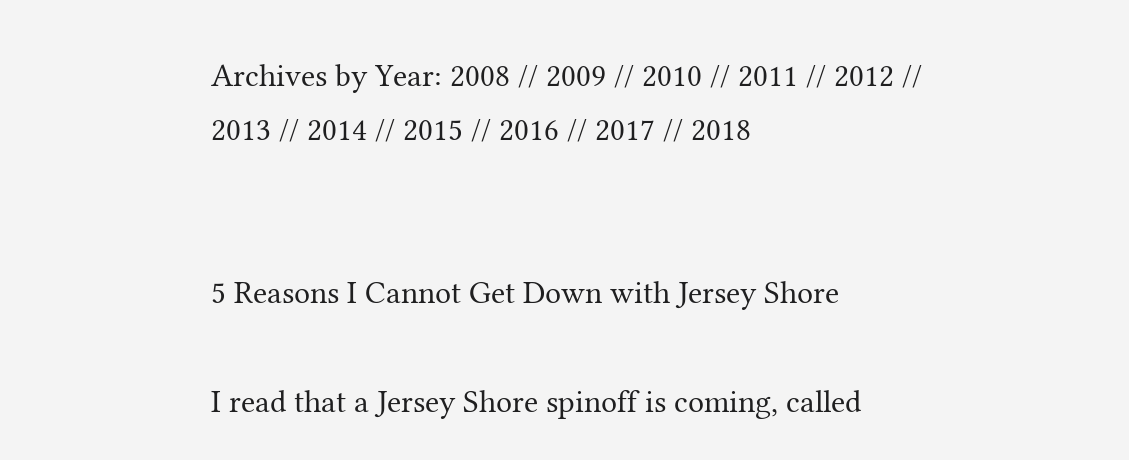Archives by Year: 2008 // 2009 // 2010 // 2011 // 2012 // 2013 // 2014 // 2015 // 2016 // 2017 // 2018


5 Reasons I Cannot Get Down with Jersey Shore

I read that a Jersey Shore spinoff is coming, called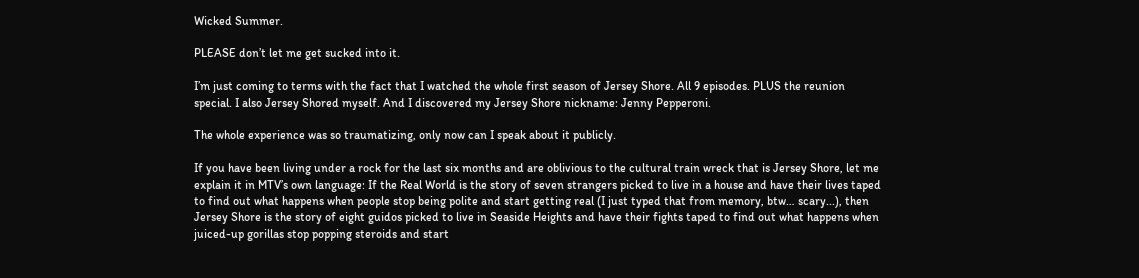Wicked Summer.

PLEASE don’t let me get sucked into it.

I’m just coming to terms with the fact that I watched the whole first season of Jersey Shore. All 9 episodes. PLUS the reunion special. I also Jersey Shored myself. And I discovered my Jersey Shore nickname: Jenny Pepperoni.

The whole experience was so traumatizing, only now can I speak about it publicly.

If you have been living under a rock for the last six months and are oblivious to the cultural train wreck that is Jersey Shore, let me explain it in MTV’s own language: If the Real World is the story of seven strangers picked to live in a house and have their lives taped to find out what happens when people stop being polite and start getting real (I just typed that from memory, btw… scary...), then Jersey Shore is the story of eight guidos picked to live in Seaside Heights and have their fights taped to find out what happens when juiced-up gorillas stop popping steroids and start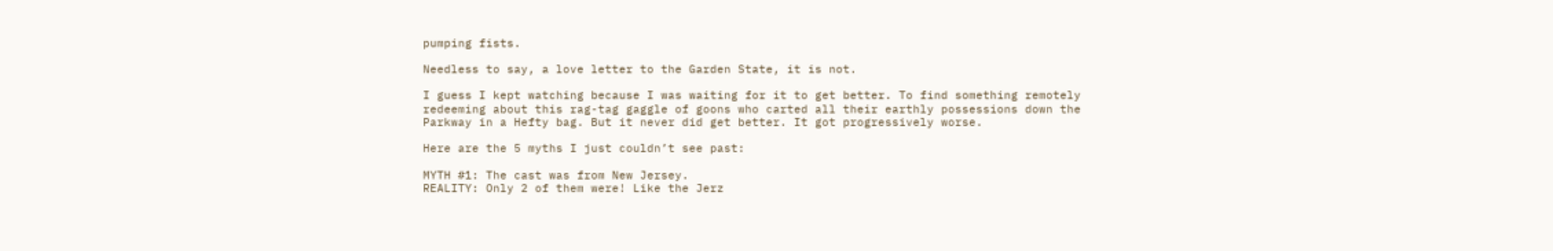pumping fists.

Needless to say, a love letter to the Garden State, it is not.

I guess I kept watching because I was waiting for it to get better. To find something remotely redeeming about this rag-tag gaggle of goons who carted all their earthly possessions down the Parkway in a Hefty bag. But it never did get better. It got progressively worse.

Here are the 5 myths I just couldn’t see past:

MYTH #1: The cast was from New Jersey.
REALITY: Only 2 of them were! Like the Jerz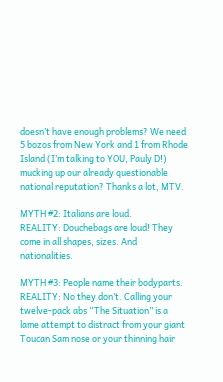doesn’t have enough problems? We need 5 bozos from New York and 1 from Rhode Island (I’m talking to YOU, Pauly D!) mucking up our already questionable national reputation? Thanks a lot, MTV.

MYTH #2: Italians are loud.
REALITY: Douchebags are loud! They come in all shapes, sizes. And nationalities.

MYTH #3: People name their bodyparts.
REALITY: No they don’t. Calling your twelve-pack abs “The Situation” is a lame attempt to distract from your giant Toucan Sam nose or your thinning hair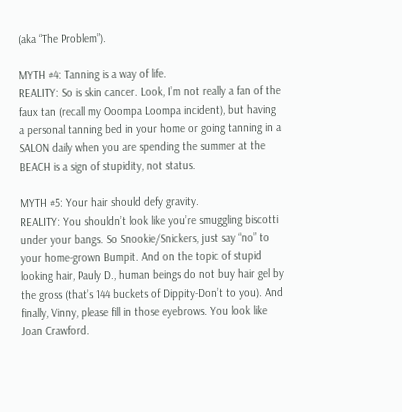(aka “The Problem”).

MYTH #4: Tanning is a way of life.
REALITY: So is skin cancer. Look, I’m not really a fan of the faux tan (recall my Ooompa Loompa incident), but having a personal tanning bed in your home or going tanning in a SALON daily when you are spending the summer at the BEACH is a sign of stupidity, not status.

MYTH #5: Your hair should defy gravity.
REALITY: You shouldn’t look like you’re smuggling biscotti under your bangs. So Snookie/Snickers, just say “no” to your home-grown Bumpit. And on the topic of stupid looking hair, Pauly D., human beings do not buy hair gel by the gross (that’s 144 buckets of Dippity-Don’t to you). And finally, Vinny, please fill in those eyebrows. You look like Joan Crawford.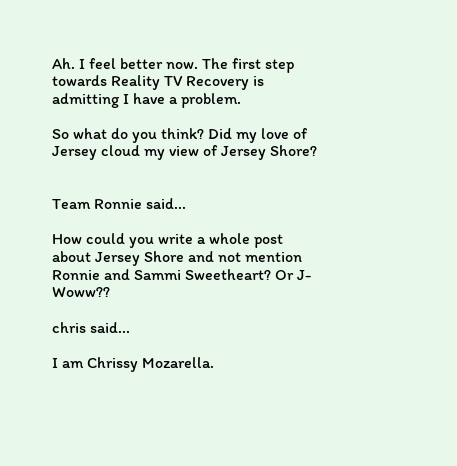Ah. I feel better now. The first step towards Reality TV Recovery is admitting I have a problem.

So what do you think? Did my love of Jersey cloud my view of Jersey Shore?


Team Ronnie said...

How could you write a whole post about Jersey Shore and not mention Ronnie and Sammi Sweetheart? Or J-Woww??

chris said...

I am Chrissy Mozarella.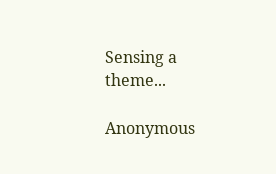Sensing a theme...

Anonymous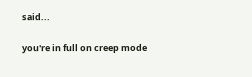said...

you're in full on creep mode